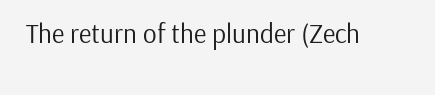The return of the plunder (Zech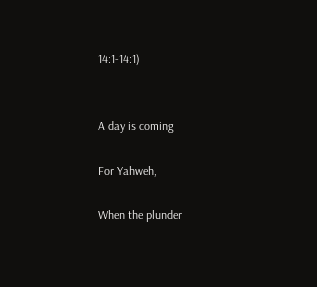14:1-14:1)


A day is coming

For Yahweh,

When the plunder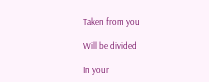Taken from you

Will be divided

In your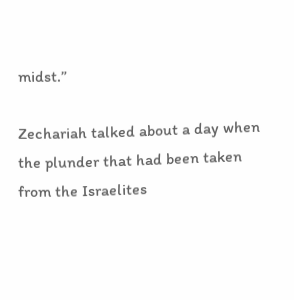midst.”

Zechariah talked about a day when the plunder that had been taken from the Israelites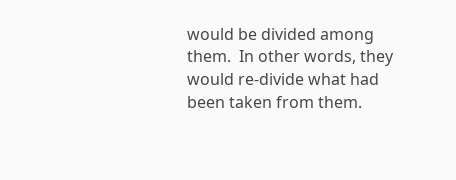would be divided among them.  In other words, they would re-divide what had been taken from them.